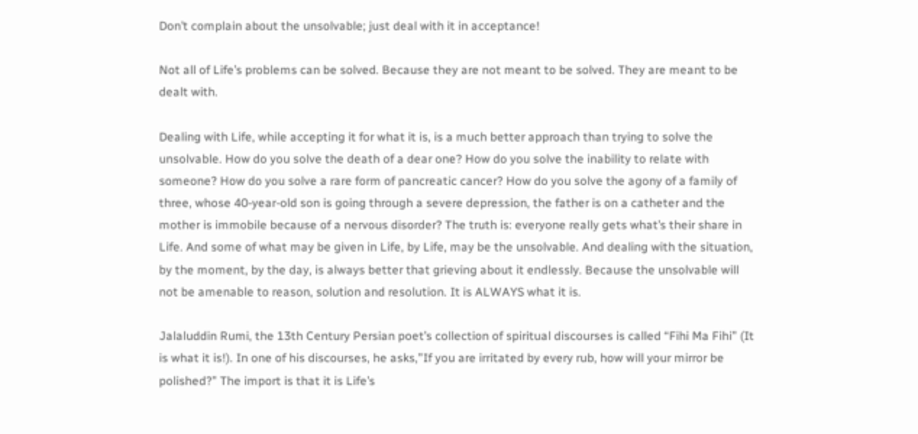Don’t complain about the unsolvable; just deal with it in acceptance!

Not all of Life’s problems can be solved. Because they are not meant to be solved. They are meant to be dealt with.

Dealing with Life, while accepting it for what it is, is a much better approach than trying to solve the unsolvable. How do you solve the death of a dear one? How do you solve the inability to relate with someone? How do you solve a rare form of pancreatic cancer? How do you solve the agony of a family of three, whose 40-year-old son is going through a severe depression, the father is on a catheter and the mother is immobile because of a nervous disorder? The truth is: everyone really gets what’s their share in Life. And some of what may be given in Life, by Life, may be the unsolvable. And dealing with the situation, by the moment, by the day, is always better that grieving about it endlessly. Because the unsolvable will not be amenable to reason, solution and resolution. It is ALWAYS what it is.

Jalaluddin Rumi, the 13th Century Persian poet’s collection of spiritual discourses is called “Fihi Ma Fihi” (It is what it is!). In one of his discourses, he asks,”If you are irritated by every rub, how will your mirror be polished?” The import is that it is Life’s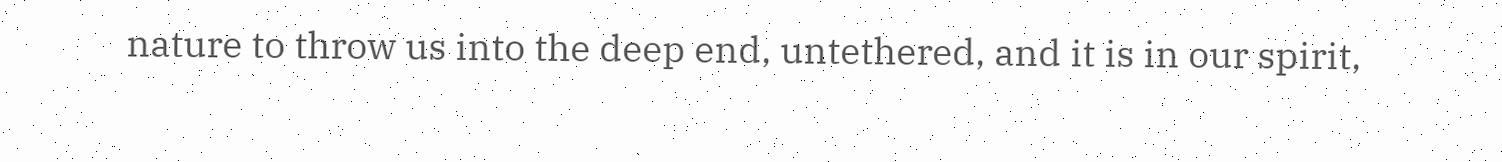nature to throw us into the deep end, untethered, and it is in our spirit,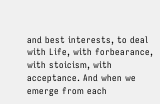and best interests, to deal with Life, with forbearance, with stoicism, with acceptance. And when we emerge from each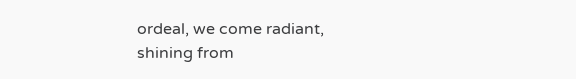ordeal, we come radiant, shining from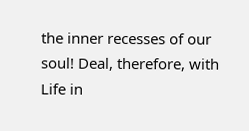the inner recesses of our soul! Deal, therefore, with Life in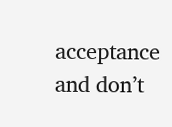acceptance and don’t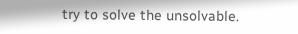try to solve the unsolvable.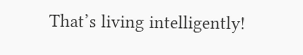That’s living intelligently!